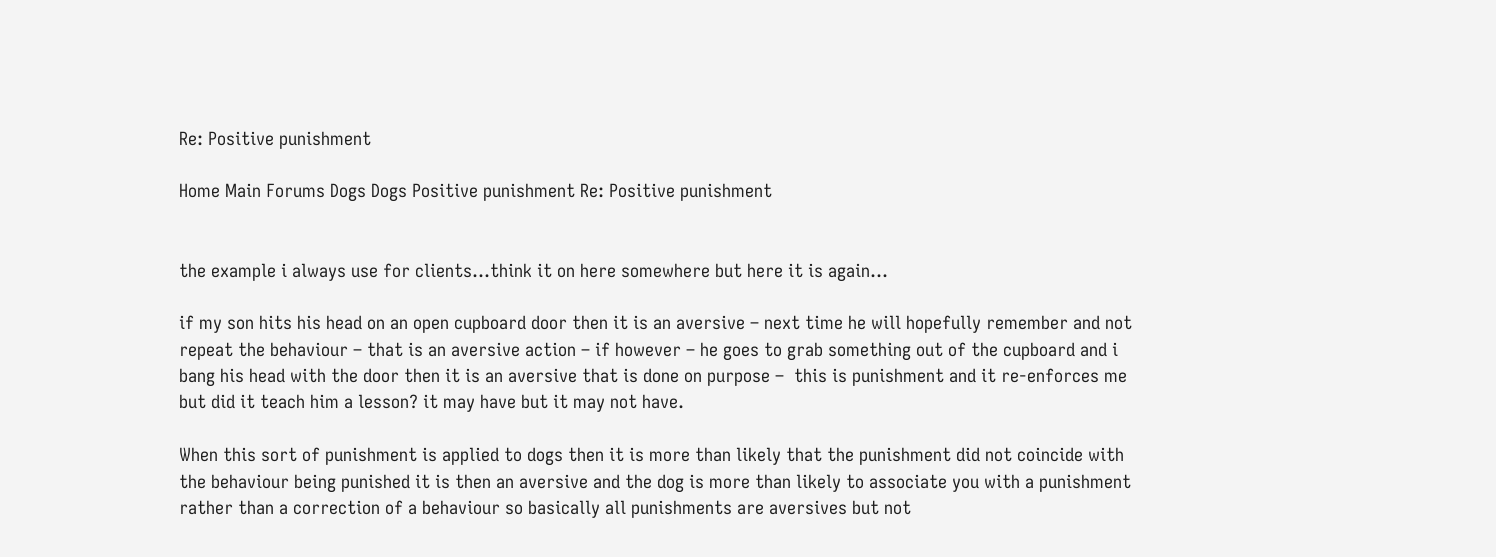Re: Positive punishment

Home Main Forums Dogs Dogs Positive punishment Re: Positive punishment


the example i always use for clients…think it on here somewhere but here it is again…

if my son hits his head on an open cupboard door then it is an aversive – next time he will hopefully remember and not repeat the behaviour – that is an aversive action – if however – he goes to grab something out of the cupboard and i bang his head with the door then it is an aversive that is done on purpose –  this is punishment and it re-enforces me but did it teach him a lesson? it may have but it may not have.

When this sort of punishment is applied to dogs then it is more than likely that the punishment did not coincide with the behaviour being punished it is then an aversive and the dog is more than likely to associate you with a punishment rather than a correction of a behaviour so basically all punishments are aversives but not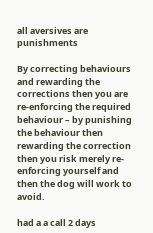all aversives are punishments

By correcting behaviours and rewarding the corrections then you are re-enforcing the required behaviour – by punishing the behaviour then rewarding the correction then you risk merely re-enforcing yourself and then the dog will work to avoid.

had a a call 2 days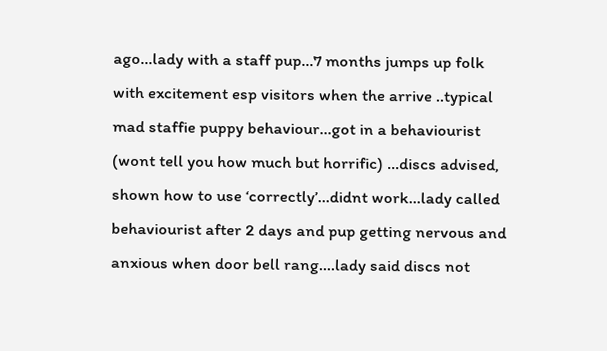ago…lady with a staff pup…7 months jumps up folk with excitement esp visitors when the arrive ..typical mad staffie puppy behaviour…got in a behaviourist (wont tell you how much but horrific) …discs advised, shown how to use ‘correctly’…didnt work…lady called behaviourist after 2 days and pup getting nervous and anxious when door bell rang….lady said discs not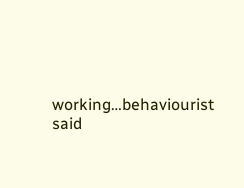working…behaviourist said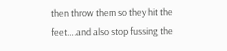then throw them so they hit the feet….and also stop fussing the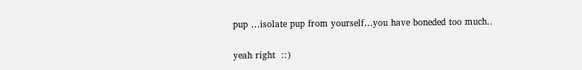pup …isolate pup from yourself…you have boneded too much..

yeah right  ::)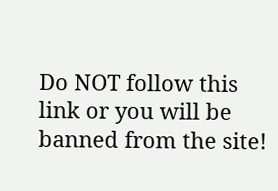Do NOT follow this link or you will be banned from the site!